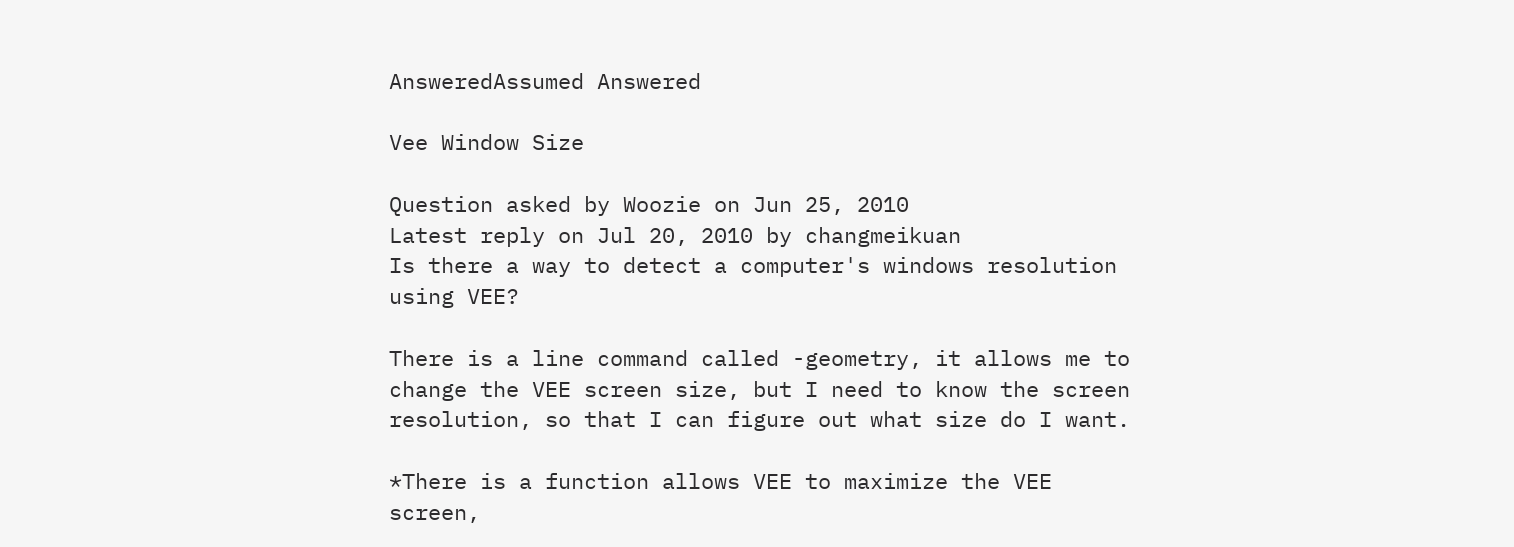AnsweredAssumed Answered

Vee Window Size

Question asked by Woozie on Jun 25, 2010
Latest reply on Jul 20, 2010 by changmeikuan
Is there a way to detect a computer's windows resolution using VEE?

There is a line command called -geometry, it allows me to change the VEE screen size, but I need to know the screen resolution, so that I can figure out what size do I want.

*There is a function allows VEE to maximize the VEE screen,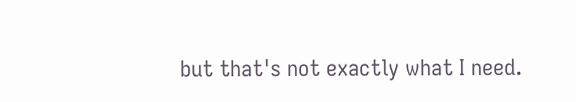but that's not exactly what I need.